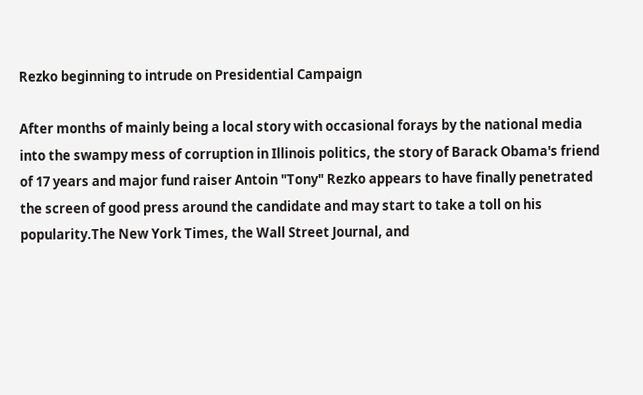Rezko beginning to intrude on Presidential Campaign

After months of mainly being a local story with occasional forays by the national media into the swampy mess of corruption in Illinois politics, the story of Barack Obama's friend of 17 years and major fund raiser Antoin "Tony" Rezko appears to have finally penetrated the screen of good press around the candidate and may start to take a toll on his popularity.The New York Times, the Wall Street Journal, and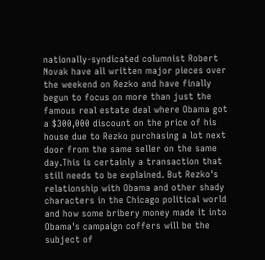nationally-syndicated columnist Robert Novak have all written major pieces over the weekend on Rezko and have finally begun to focus on more than just the famous real estate deal where Obama got a $300,000 discount on the price of his house due to Rezko purchasing a lot next door from the same seller on the same day.This is certainly a transaction that still needs to be explained. But Rezko's relationship with Obama and other shady characters in the Chicago political world and how some bribery money made it into Obama's campaign coffers will be the subject of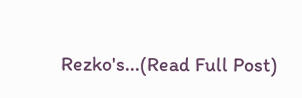Rezko's...(Read Full Post)